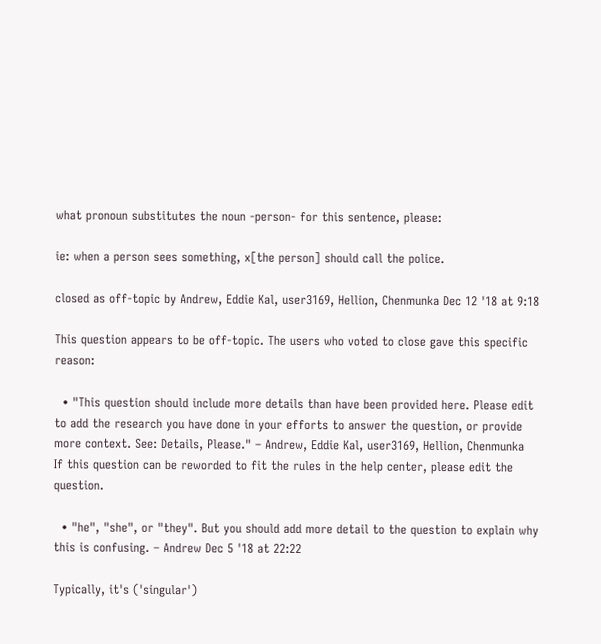what pronoun substitutes the noun -person- for this sentence, please:

ie: when a person sees something, x[the person] should call the police.

closed as off-topic by Andrew, Eddie Kal, user3169, Hellion, Chenmunka Dec 12 '18 at 9:18

This question appears to be off-topic. The users who voted to close gave this specific reason:

  • "This question should include more details than have been provided here. Please edit to add the research you have done in your efforts to answer the question, or provide more context. See: Details, Please." – Andrew, Eddie Kal, user3169, Hellion, Chenmunka
If this question can be reworded to fit the rules in the help center, please edit the question.

  • "he", "she", or "they". But you should add more detail to the question to explain why this is confusing. – Andrew Dec 5 '18 at 22:22

Typically, it's ('singular')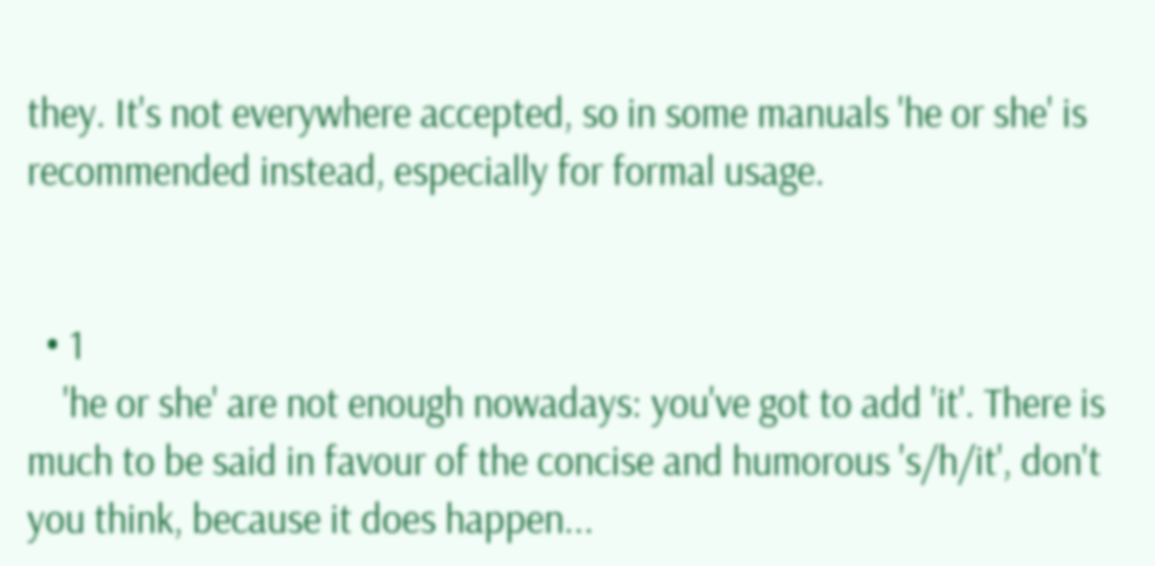they. It's not everywhere accepted, so in some manuals 'he or she' is recommended instead, especially for formal usage.


  • 1
    'he or she' are not enough nowadays: you've got to add 'it'. There is much to be said in favour of the concise and humorous 's/h/it', don't you think, because it does happen...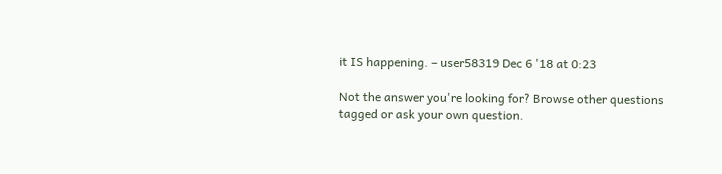it IS happening. – user58319 Dec 6 '18 at 0:23

Not the answer you're looking for? Browse other questions tagged or ask your own question.